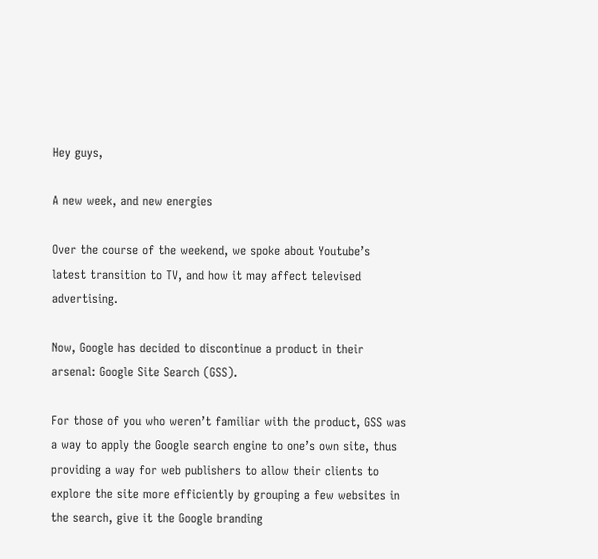Hey guys,

A new week, and new energies

Over the course of the weekend, we spoke about Youtube’s latest transition to TV, and how it may affect televised advertising.

Now, Google has decided to discontinue a product in their arsenal: Google Site Search (GSS).

For those of you who weren’t familiar with the product, GSS was a way to apply the Google search engine to one’s own site, thus providing a way for web publishers to allow their clients to explore the site more efficiently by grouping a few websites in the search, give it the Google branding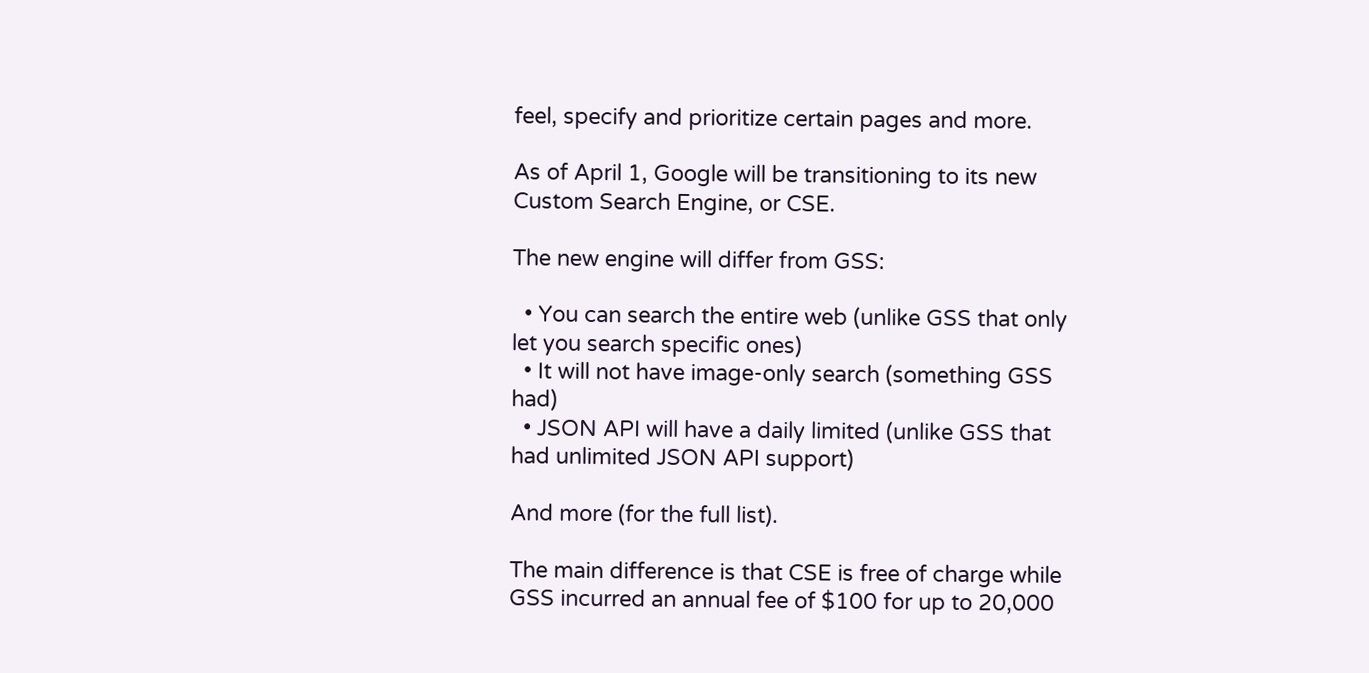feel, specify and prioritize certain pages and more.

As of April 1, Google will be transitioning to its new Custom Search Engine, or CSE.

The new engine will differ from GSS:

  • You can search the entire web (unlike GSS that only let you search specific ones)
  • It will not have image-only search (something GSS had)
  • JSON API will have a daily limited (unlike GSS that had unlimited JSON API support)

And more (for the full list).

The main difference is that CSE is free of charge while GSS incurred an annual fee of $100 for up to 20,000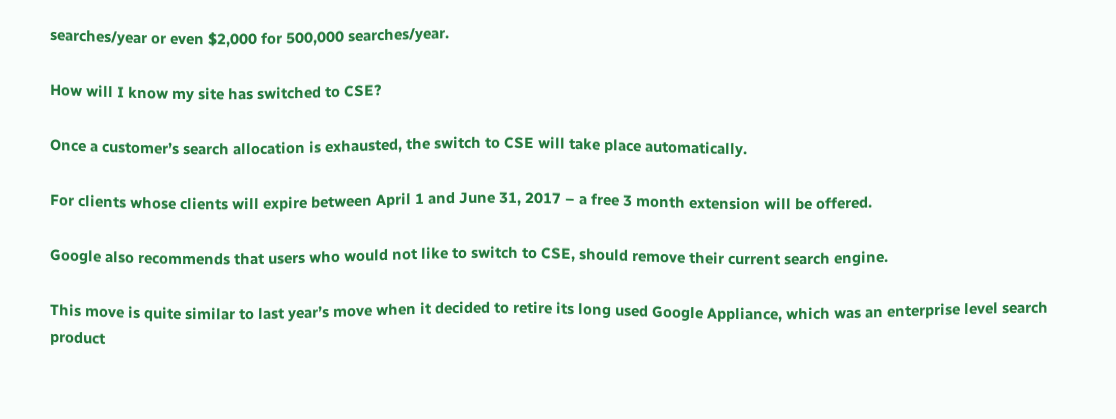searches/year or even $2,000 for 500,000 searches/year.

How will I know my site has switched to CSE?

Once a customer’s search allocation is exhausted, the switch to CSE will take place automatically.

For clients whose clients will expire between April 1 and June 31, 2017 – a free 3 month extension will be offered.

Google also recommends that users who would not like to switch to CSE, should remove their current search engine.

This move is quite similar to last year’s move when it decided to retire its long used Google Appliance, which was an enterprise level search product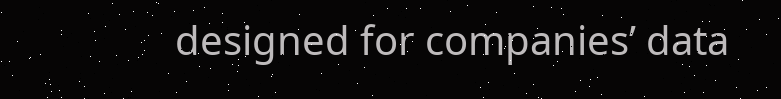designed for companies’ data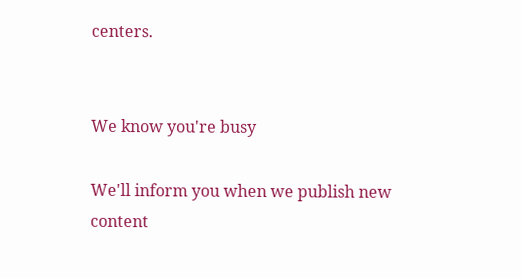centers.


We know you're busy

We'll inform you when we publish new content